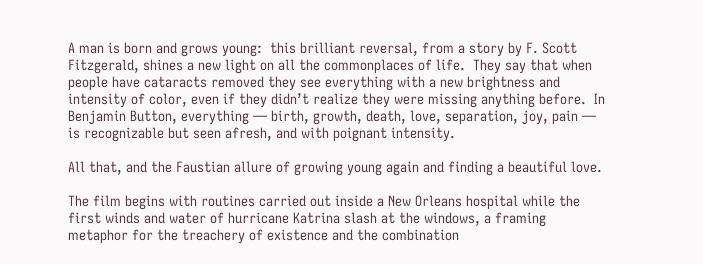A man is born and grows young:  this brilliant reversal, from a story by F. Scott Fitzgerald, shines a new light on all the commonplaces of life.  They say that when people have cataracts removed they see everything with a new brightness and intensity of color, even if they didn’t realize they were missing anything before.  In Benjamin Button, everything — birth, growth, death, love, separation, joy, pain — is recognizable but seen afresh, and with poignant intensity.

All that, and the Faustian allure of growing young again and finding a beautiful love.

The film begins with routines carried out inside a New Orleans hospital while the first winds and water of hurricane Katrina slash at the windows, a framing metaphor for the treachery of existence and the combination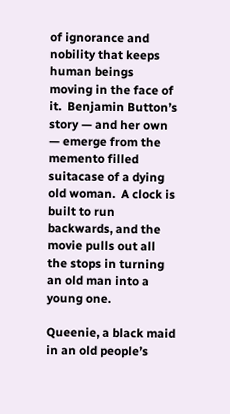of ignorance and nobility that keeps human beings moving in the face of it.  Benjamin Button’s story — and her own — emerge from the memento filled suitacase of a dying old woman.  A clock is built to run backwards, and the movie pulls out all the stops in turning an old man into a young one.

Queenie, a black maid in an old people’s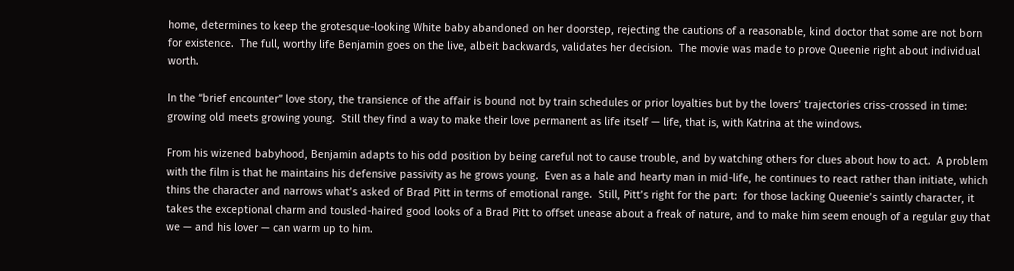home, determines to keep the grotesque-looking White baby abandoned on her doorstep, rejecting the cautions of a reasonable, kind doctor that some are not born for existence.  The full, worthy life Benjamin goes on the live, albeit backwards, validates her decision.  The movie was made to prove Queenie right about individual worth.

In the “brief encounter” love story, the transience of the affair is bound not by train schedules or prior loyalties but by the lovers’ trajectories criss-crossed in time:  growing old meets growing young.  Still they find a way to make their love permanent as life itself — life, that is, with Katrina at the windows.

From his wizened babyhood, Benjamin adapts to his odd position by being careful not to cause trouble, and by watching others for clues about how to act.  A problem with the film is that he maintains his defensive passivity as he grows young.  Even as a hale and hearty man in mid-life, he continues to react rather than initiate, which thins the character and narrows what’s asked of Brad Pitt in terms of emotional range.  Still, Pitt’s right for the part:  for those lacking Queenie’s saintly character, it takes the exceptional charm and tousled-haired good looks of a Brad Pitt to offset unease about a freak of nature, and to make him seem enough of a regular guy that we — and his lover — can warm up to him.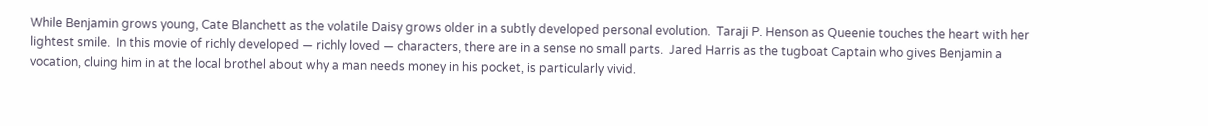While Benjamin grows young, Cate Blanchett as the volatile Daisy grows older in a subtly developed personal evolution.  Taraji P. Henson as Queenie touches the heart with her lightest smile.  In this movie of richly developed — richly loved — characters, there are in a sense no small parts.  Jared Harris as the tugboat Captain who gives Benjamin a vocation, cluing him in at the local brothel about why a man needs money in his pocket, is particularly vivid.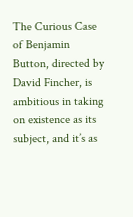The Curious Case of Benjamin Button, directed by David Fincher, is ambitious in taking on existence as its subject, and it’s as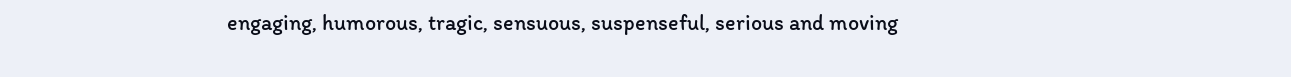engaging, humorous, tragic, sensuous, suspenseful, serious and moving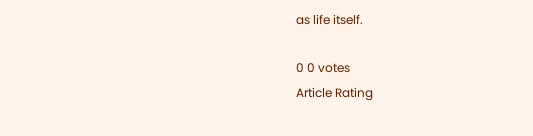as life itself.

0 0 votes
Article Rating